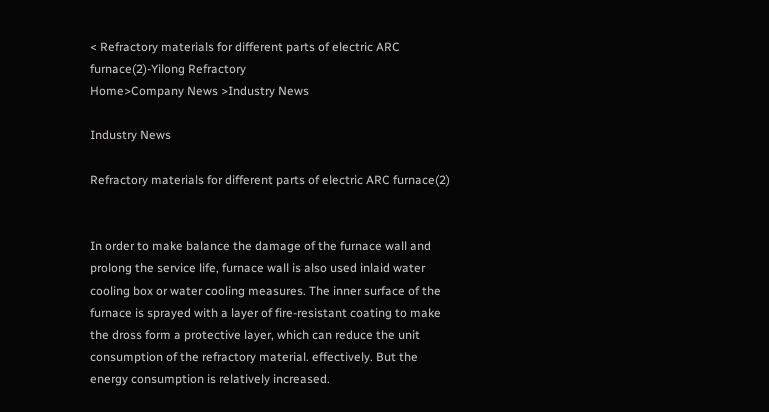< Refractory materials for different parts of electric ARC furnace(2)-Yilong Refractory
Home>Company News >Industry News

Industry News

Refractory materials for different parts of electric ARC furnace(2)


In order to make balance the damage of the furnace wall and prolong the service life, furnace wall is also used inlaid water cooling box or water cooling measures. The inner surface of the furnace is sprayed with a layer of fire-resistant coating to make the dross form a protective layer, which can reduce the unit consumption of the refractory material. effectively. But the energy consumption is relatively increased.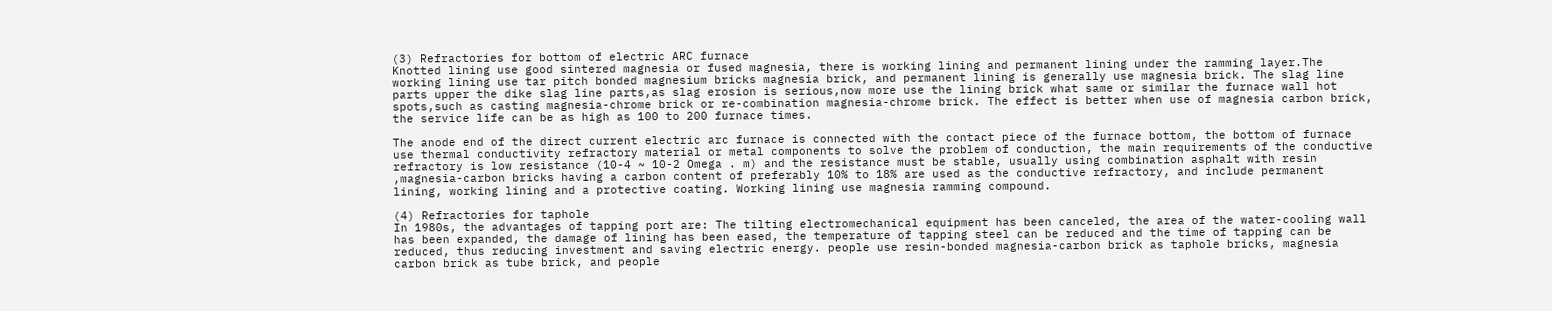(3) Refractories for bottom of electric ARC furnace
Knotted lining use good sintered magnesia or fused magnesia, there is working lining and permanent lining under the ramming layer.The working lining use tar pitch bonded magnesium bricks magnesia brick, and permanent lining is generally use magnesia brick. The slag line parts upper the dike slag line parts,as slag erosion is serious,now more use the lining brick what same or similar the furnace wall hot spots,such as casting magnesia-chrome brick or re-combination magnesia-chrome brick. The effect is better when use of magnesia carbon brick, the service life can be as high as 100 to 200 furnace times.

The anode end of the direct current electric arc furnace is connected with the contact piece of the furnace bottom, the bottom of furnace use thermal conductivity refractory material or metal components to solve the problem of conduction, the main requirements of the conductive refractory is low resistance (10-4 ~ 10-2 Omega . m) and the resistance must be stable, usually using combination asphalt with resin ,magnesia-carbon bricks having a carbon content of preferably 10% to 18% are used as the conductive refractory, and include permanent lining, working lining and a protective coating. Working lining use magnesia ramming compound.

(4) Refractories for taphole
In 1980s, the advantages of tapping port are: The tilting electromechanical equipment has been canceled, the area of the water-cooling wall has been expanded, the damage of lining has been eased, the temperature of tapping steel can be reduced and the time of tapping can be reduced, thus reducing investment and saving electric energy. people use resin-bonded magnesia-carbon brick as taphole bricks, magnesia carbon brick as tube brick, and people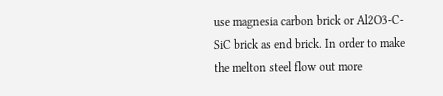use magnesia carbon brick or Al2O3-C-SiC brick as end brick. In order to make the melton steel flow out more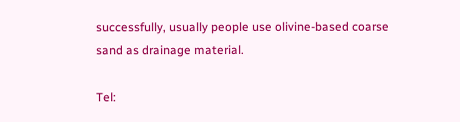successfully, usually people use olivine-based coarse sand as drainage material.

Tel: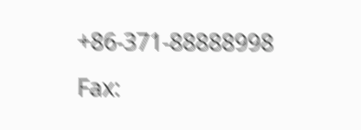+86-371-88888998  Fax: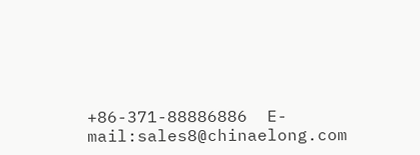+86-371-88886886  E-mail:sales8@chinaelong.com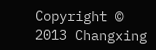Copyright © 2013 Changxing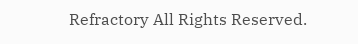Refractory All Rights Reserved.